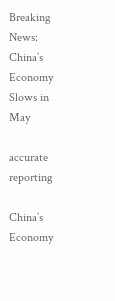Breaking News: China’s Economy Slows in May

accurate reporting

China’s Economy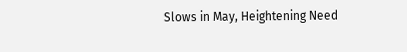Slows in May, Heightening Need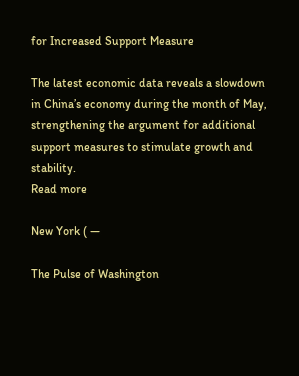for Increased Support Measure

The latest economic data reveals a slowdown in China’s economy during the month of May, strengthening the argument for additional support measures to stimulate growth and stability.
Read more

New York ( —

The Pulse of Washington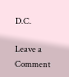D.C.

Leave a Comment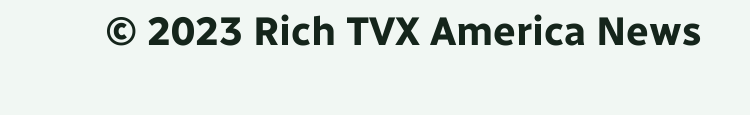© 2023 Rich TVX America News